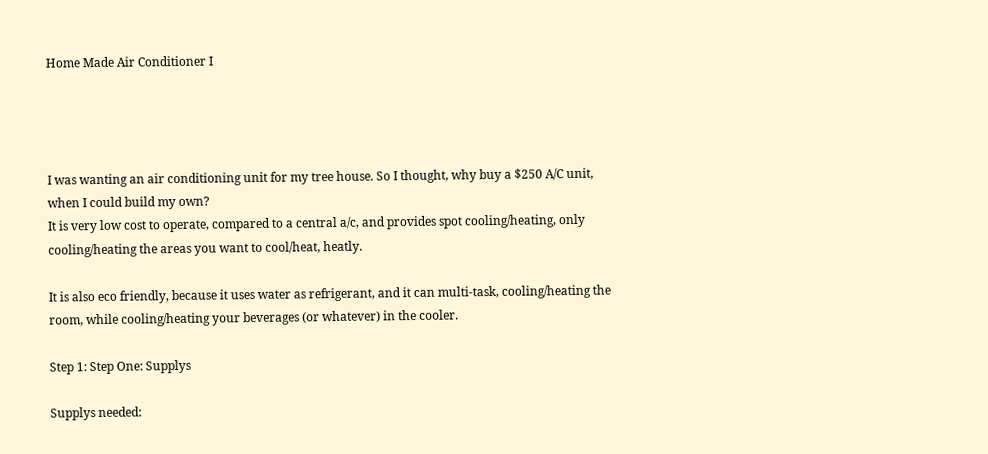Home Made Air Conditioner I




I was wanting an air conditioning unit for my tree house. So I thought, why buy a $250 A/C unit, when I could build my own?
It is very low cost to operate, compared to a central a/c, and provides spot cooling/heating, only cooling/heating the areas you want to cool/heat, heatly.

It is also eco friendly, because it uses water as refrigerant, and it can multi-task, cooling/heating the room, while cooling/heating your beverages (or whatever) in the cooler.

Step 1: Step One: Supplys

Supplys needed: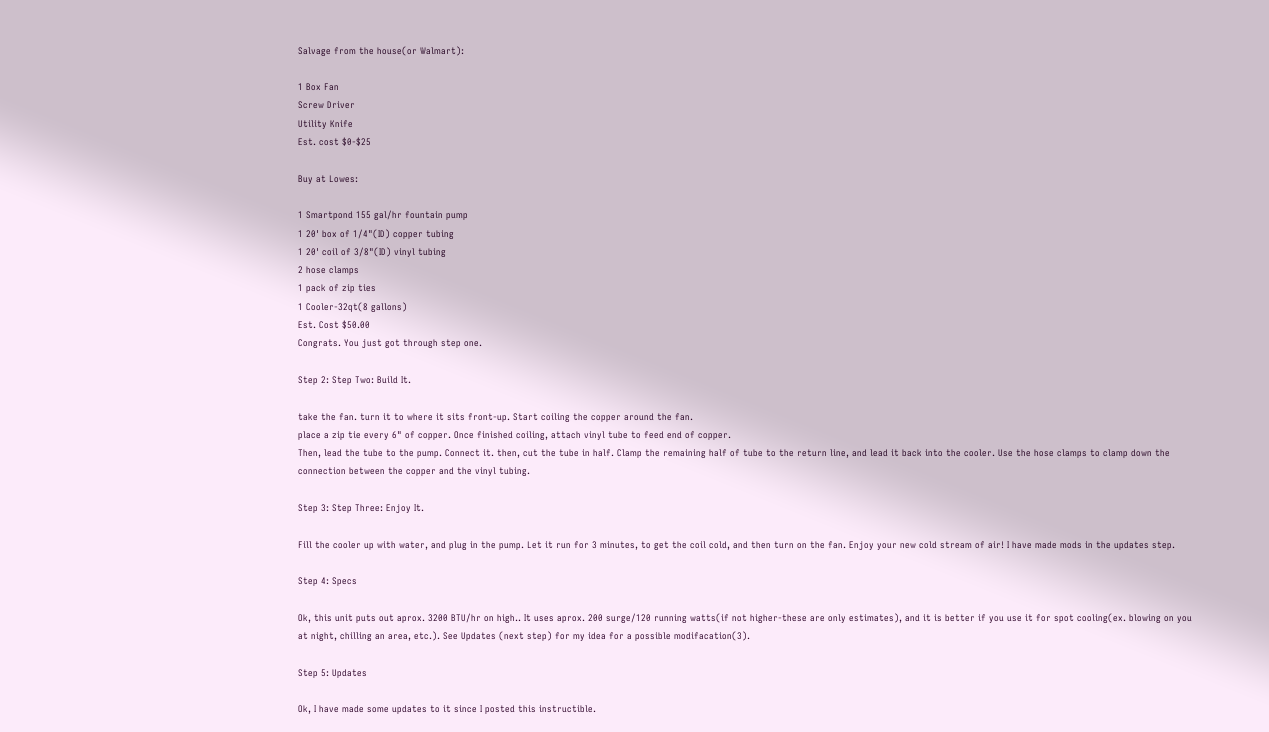Salvage from the house(or Walmart):

1 Box Fan
Screw Driver
Utility Knife
Est. cost $0-$25

Buy at Lowes:

1 Smartpond 155 gal/hr fountain pump
1 20' box of 1/4"(ID) copper tubing
1 20' coil of 3/8"(ID) vinyl tubing
2 hose clamps
1 pack of zip ties
1 Cooler-32qt(8 gallons)
Est. Cost $50.00
Congrats. You just got through step one.

Step 2: Step Two: Build It.

take the fan. turn it to where it sits front-up. Start coiling the copper around the fan.
place a zip tie every 6" of copper. Once finished coiling, attach vinyl tube to feed end of copper.
Then, lead the tube to the pump. Connect it. then, cut the tube in half. Clamp the remaining half of tube to the return line, and lead it back into the cooler. Use the hose clamps to clamp down the connection between the copper and the vinyl tubing.

Step 3: Step Three: Enjoy It.

Fill the cooler up with water, and plug in the pump. Let it run for 3 minutes, to get the coil cold, and then turn on the fan. Enjoy your new cold stream of air! I have made mods in the updates step.

Step 4: Specs

Ok, this unit puts out aprox. 3200 BTU/hr on high.. It uses aprox. 200 surge/120 running watts(if not higher-these are only estimates), and it is better if you use it for spot cooling(ex. blowing on you at night, chilling an area, etc.). See Updates (next step) for my idea for a possible modifacation(3).

Step 5: Updates

Ok, I have made some updates to it since I posted this instructible.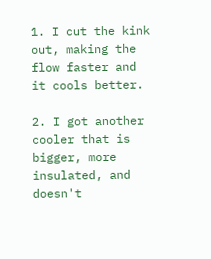1. I cut the kink out, making the flow faster and it cools better.

2. I got another cooler that is bigger, more insulated, and doesn't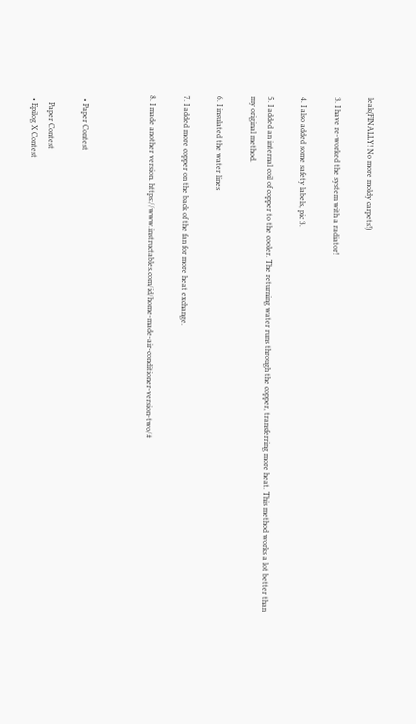leak(FINALLY! No more moldy carpets!)

3. I have re-worked the system with a radiator!

4. I also added some safety labels, pic 3.

5. I added an internal coil of copper to the cooler. The returning water runs through the copper, transferring more heat. This method works a lot better than my original method.

6. I insulated the water lines

7. I added more copper on the back of the fan for more heat exchange.

8. I made another version. https://www.instructables.com/id/home-made-air-conditioner-version-two/#



  • Paper Contest

    Paper Contest
  • Epilog X Contest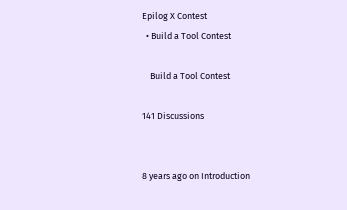Epilog X Contest
  • Build a Tool Contest

    Build a Tool Contest

141 Discussions


8 years ago on Introduction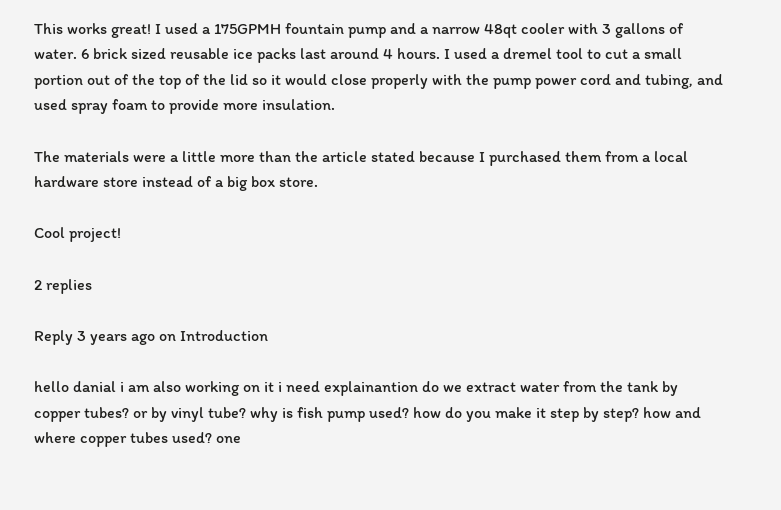This works great! I used a 175GPMH fountain pump and a narrow 48qt cooler with 3 gallons of water. 6 brick sized reusable ice packs last around 4 hours. I used a dremel tool to cut a small portion out of the top of the lid so it would close properly with the pump power cord and tubing, and used spray foam to provide more insulation.

The materials were a little more than the article stated because I purchased them from a local hardware store instead of a big box store.

Cool project!

2 replies

Reply 3 years ago on Introduction

hello danial i am also working on it i need explainantion do we extract water from the tank by copper tubes? or by vinyl tube? why is fish pump used? how do you make it step by step? how and where copper tubes used? one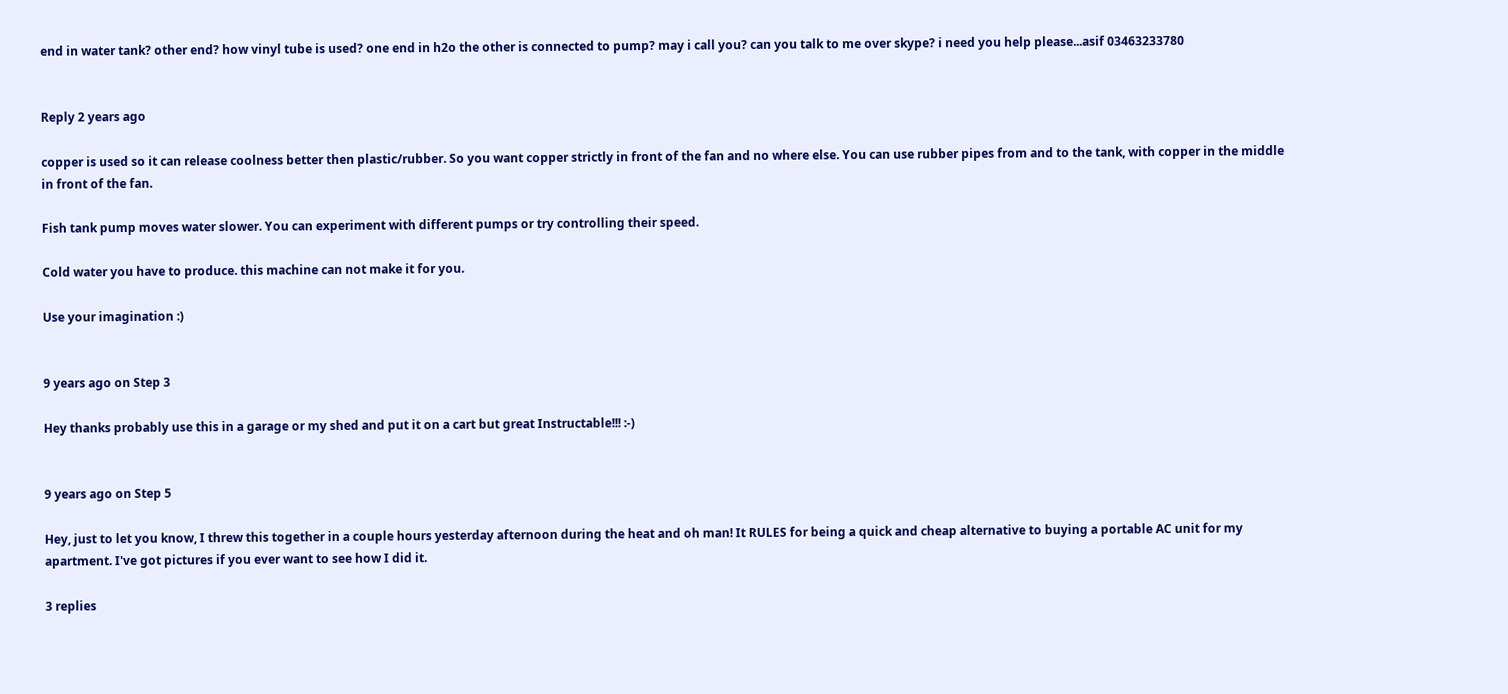end in water tank? other end? how vinyl tube is used? one end in h2o the other is connected to pump? may i call you? can you talk to me over skype? i need you help please...asif 03463233780


Reply 2 years ago

copper is used so it can release coolness better then plastic/rubber. So you want copper strictly in front of the fan and no where else. You can use rubber pipes from and to the tank, with copper in the middle in front of the fan.

Fish tank pump moves water slower. You can experiment with different pumps or try controlling their speed.

Cold water you have to produce. this machine can not make it for you.

Use your imagination :)


9 years ago on Step 3

Hey thanks probably use this in a garage or my shed and put it on a cart but great Instructable!!! :-)


9 years ago on Step 5

Hey, just to let you know, I threw this together in a couple hours yesterday afternoon during the heat and oh man! It RULES for being a quick and cheap alternative to buying a portable AC unit for my apartment. I've got pictures if you ever want to see how I did it.

3 replies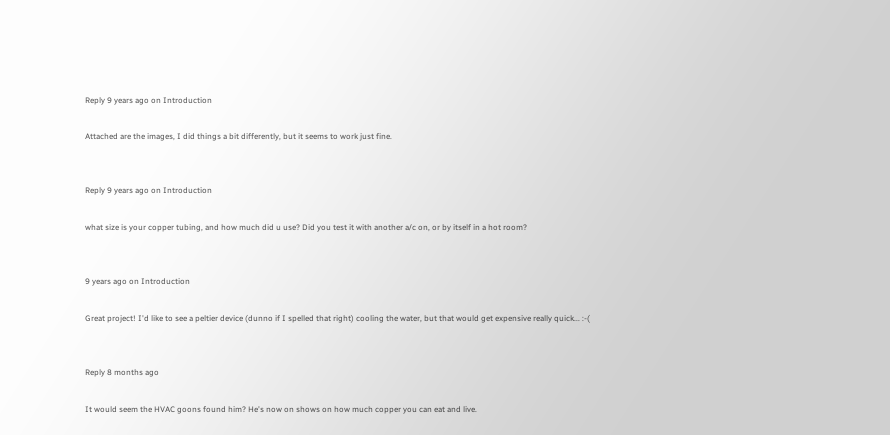Reply 9 years ago on Introduction

Attached are the images, I did things a bit differently, but it seems to work just fine.


Reply 9 years ago on Introduction

what size is your copper tubing, and how much did u use? Did you test it with another a/c on, or by itself in a hot room?


9 years ago on Introduction

Great project! I'd like to see a peltier device (dunno if I spelled that right) cooling the water, but that would get expensive really quick... :-(


Reply 8 months ago

It would seem the HVAC goons found him? He's now on shows on how much copper you can eat and live.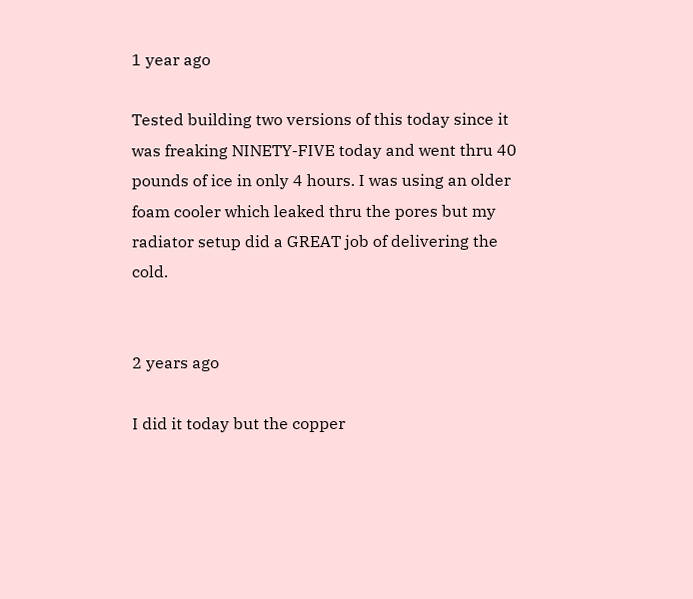1 year ago

Tested building two versions of this today since it was freaking NINETY-FIVE today and went thru 40 pounds of ice in only 4 hours. I was using an older foam cooler which leaked thru the pores but my radiator setup did a GREAT job of delivering the cold.


2 years ago

I did it today but the copper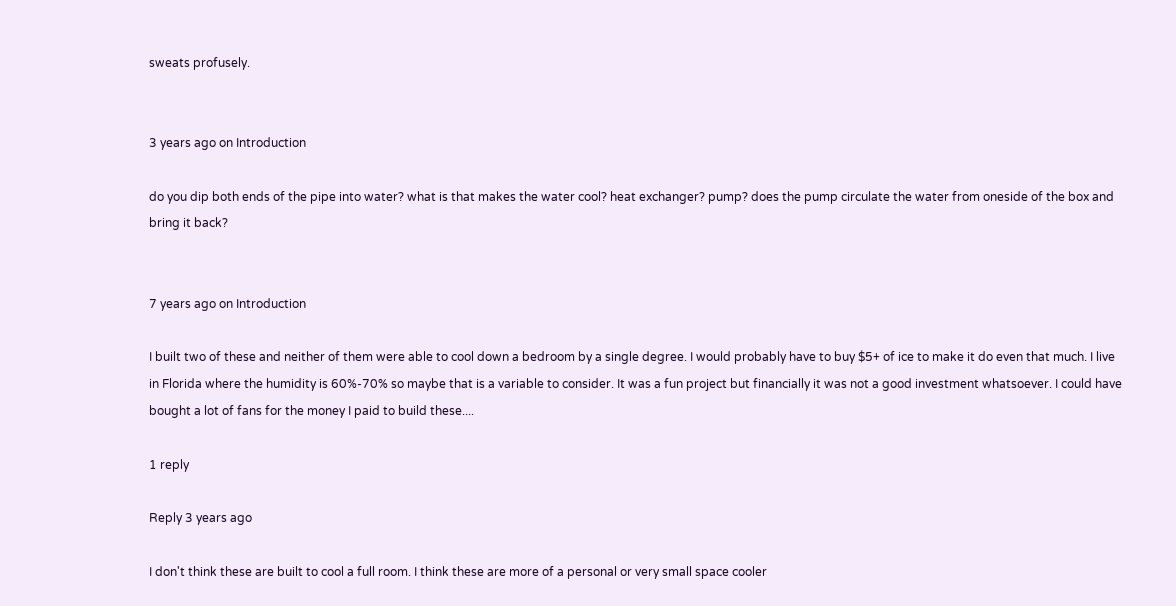sweats profusely.


3 years ago on Introduction

do you dip both ends of the pipe into water? what is that makes the water cool? heat exchanger? pump? does the pump circulate the water from oneside of the box and bring it back?


7 years ago on Introduction

I built two of these and neither of them were able to cool down a bedroom by a single degree. I would probably have to buy $5+ of ice to make it do even that much. I live in Florida where the humidity is 60%-70% so maybe that is a variable to consider. It was a fun project but financially it was not a good investment whatsoever. I could have bought a lot of fans for the money I paid to build these....

1 reply

Reply 3 years ago

I don't think these are built to cool a full room. I think these are more of a personal or very small space cooler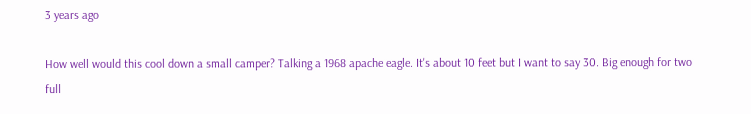3 years ago

How well would this cool down a small camper? Talking a 1968 apache eagle. It's about 10 feet but I want to say 30. Big enough for two full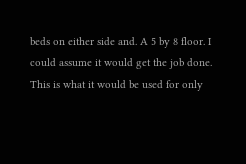beds on either side and. A 5 by 8 floor. I could assume it would get the job done. This is what it would be used for only